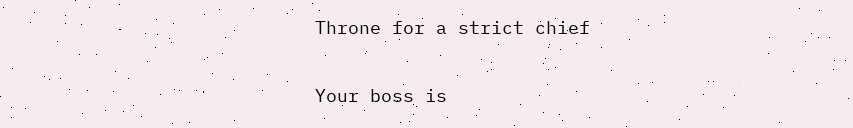Throne for a strict chief

Your boss is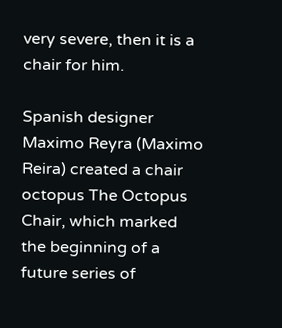very severe, then it is a chair for him.

Spanish designer Maximo Reyra (Maximo Reira) created a chair octopus The Octopus Chair, which marked the beginning of a future series of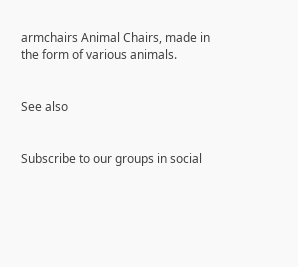armchairs Animal Chairs, made in the form of various animals.


See also


Subscribe to our groups in social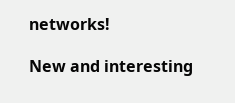networks!

New and interesting